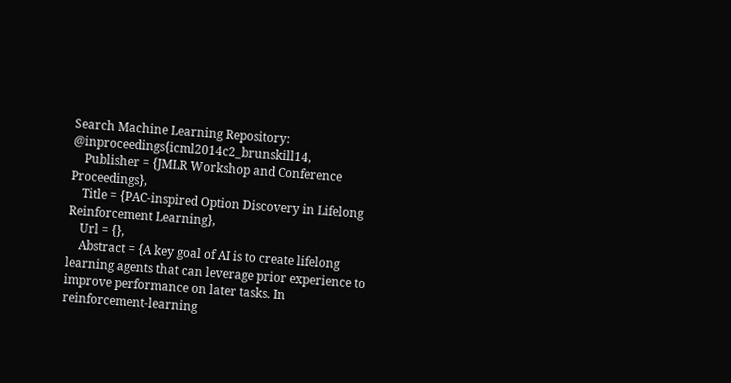Search Machine Learning Repository: @inproceedings{icml2014c2_brunskill14,
    Publisher = {JMLR Workshop and Conference Proceedings},
    Title = {PAC-inspired Option Discovery in Lifelong Reinforcement Learning},
    Url = {},
    Abstract = {A key goal of AI is to create lifelong learning agents that can leverage prior experience to improve performance on later tasks. In reinforcement-learning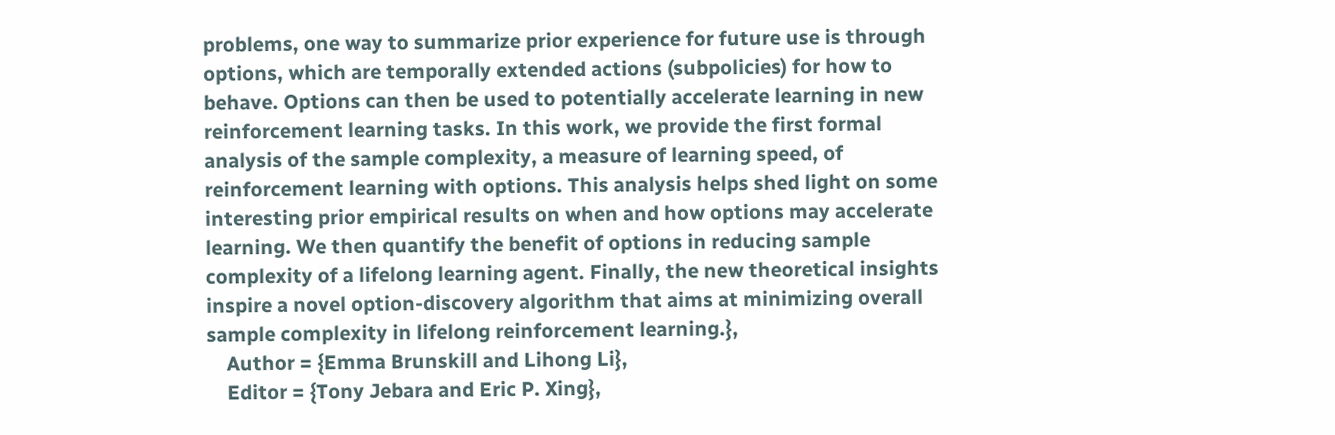problems, one way to summarize prior experience for future use is through options, which are temporally extended actions (subpolicies) for how to behave. Options can then be used to potentially accelerate learning in new reinforcement learning tasks. In this work, we provide the first formal analysis of the sample complexity, a measure of learning speed, of reinforcement learning with options. This analysis helps shed light on some interesting prior empirical results on when and how options may accelerate learning. We then quantify the benefit of options in reducing sample complexity of a lifelong learning agent. Finally, the new theoretical insights inspire a novel option-discovery algorithm that aims at minimizing overall sample complexity in lifelong reinforcement learning.},
    Author = {Emma Brunskill and Lihong Li},
    Editor = {Tony Jebara and Eric P. Xing},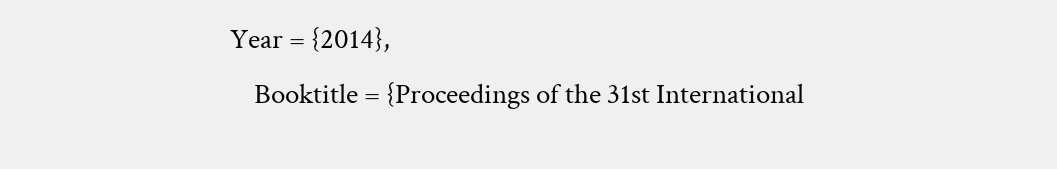Year = {2014},
    Booktitle = {Proceedings of the 31st International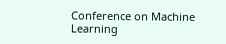Conference on Machine Learning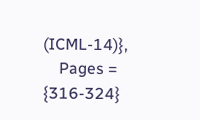(ICML-14)},
    Pages = {316-324}